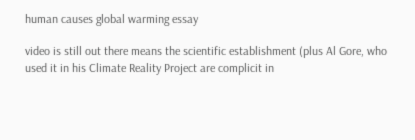human causes global warming essay

video is still out there means the scientific establishment (plus Al Gore, who used it in his Climate Reality Project are complicit in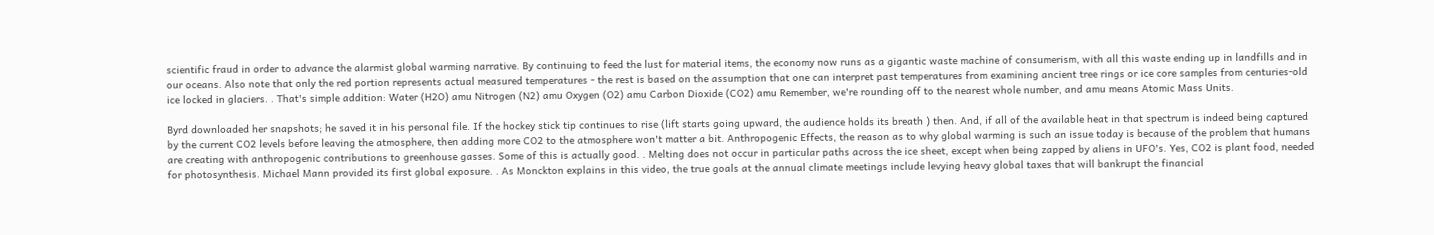scientific fraud in order to advance the alarmist global warming narrative. By continuing to feed the lust for material items, the economy now runs as a gigantic waste machine of consumerism, with all this waste ending up in landfills and in our oceans. Also note that only the red portion represents actual measured temperatures - the rest is based on the assumption that one can interpret past temperatures from examining ancient tree rings or ice core samples from centuries-old ice locked in glaciers. . That's simple addition: Water (H2O) amu Nitrogen (N2) amu Oxygen (O2) amu Carbon Dioxide (CO2) amu Remember, we're rounding off to the nearest whole number, and amu means Atomic Mass Units.

Byrd downloaded her snapshots; he saved it in his personal file. If the hockey stick tip continues to rise (lift starts going upward, the audience holds its breath ) then. And, if all of the available heat in that spectrum is indeed being captured by the current CO2 levels before leaving the atmosphere, then adding more CO2 to the atmosphere won't matter a bit. Anthropogenic Effects, the reason as to why global warming is such an issue today is because of the problem that humans are creating with anthropogenic contributions to greenhouse gasses. Some of this is actually good. . Melting does not occur in particular paths across the ice sheet, except when being zapped by aliens in UFO's. Yes, CO2 is plant food, needed for photosynthesis. Michael Mann provided its first global exposure. . As Monckton explains in this video, the true goals at the annual climate meetings include levying heavy global taxes that will bankrupt the financial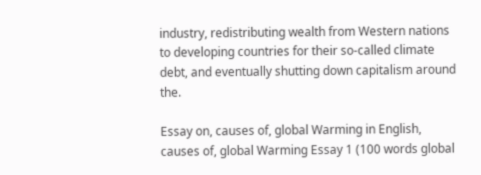industry, redistributing wealth from Western nations to developing countries for their so-called climate debt, and eventually shutting down capitalism around the.

Essay on, causes of, global Warming in English, causes of, global Warming Essay 1 (100 words global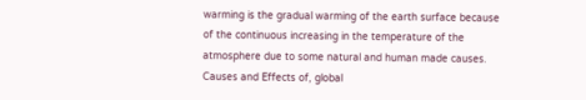warming is the gradual warming of the earth surface because of the continuous increasing in the temperature of the atmosphere due to some natural and human made causes. Causes and Effects of, global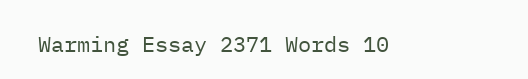Warming Essay 2371 Words 10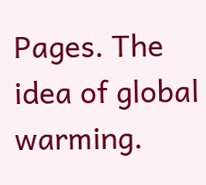Pages. The idea of global warming.